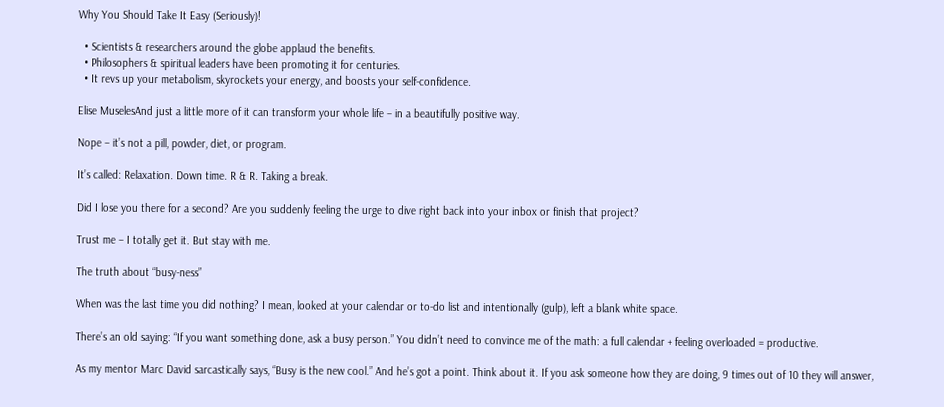Why You Should Take It Easy (Seriously)!

  • Scientists & researchers around the globe applaud the benefits.
  • Philosophers & spiritual leaders have been promoting it for centuries.
  • It revs up your metabolism, skyrockets your energy, and boosts your self-confidence.

Elise MuselesAnd just a little more of it can transform your whole life – in a beautifully positive way.

Nope – it’s not a pill, powder, diet, or program.

It’s called: Relaxation. Down time. R & R. Taking a break.

Did I lose you there for a second? Are you suddenly feeling the urge to dive right back into your inbox or finish that project?

Trust me – I totally get it. But stay with me.

The truth about “busy-ness”

When was the last time you did nothing? I mean, looked at your calendar or to-do list and intentionally (gulp), left a blank white space.

There’s an old saying: “If you want something done, ask a busy person.” You didn’t need to convince me of the math: a full calendar + feeling overloaded = productive.

As my mentor Marc David sarcastically says, “Busy is the new cool.” And he’s got a point. Think about it. If you ask someone how they are doing, 9 times out of 10 they will answer,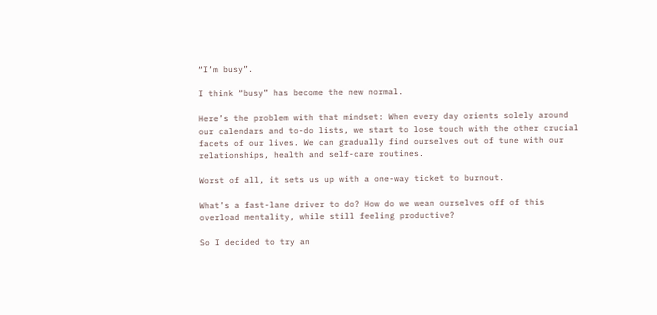“I’m busy”.

I think “busy” has become the new normal.

Here’s the problem with that mindset: When every day orients solely around our calendars and to-do lists, we start to lose touch with the other crucial facets of our lives. We can gradually find ourselves out of tune with our relationships, health and self-care routines.

Worst of all, it sets us up with a one-way ticket to burnout.

What’s a fast-lane driver to do? How do we wean ourselves off of this overload mentality, while still feeling productive?

So I decided to try an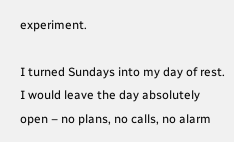experiment.

I turned Sundays into my day of rest. I would leave the day absolutely open – no plans, no calls, no alarm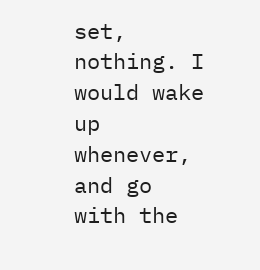set, nothing. I would wake up whenever, and go with the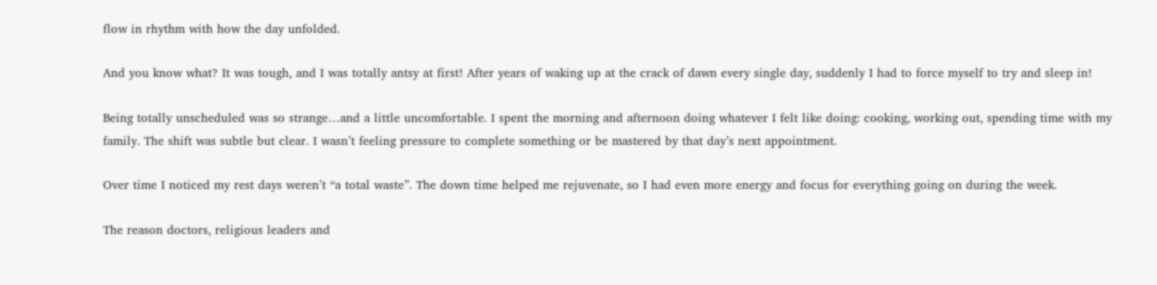flow in rhythm with how the day unfolded.

And you know what? It was tough, and I was totally antsy at first! After years of waking up at the crack of dawn every single day, suddenly I had to force myself to try and sleep in!

Being totally unscheduled was so strange…and a little uncomfortable. I spent the morning and afternoon doing whatever I felt like doing: cooking, working out, spending time with my family. The shift was subtle but clear. I wasn’t feeling pressure to complete something or be mastered by that day’s next appointment.

Over time I noticed my rest days weren’t “a total waste”. The down time helped me rejuvenate, so I had even more energy and focus for everything going on during the week.

The reason doctors, religious leaders and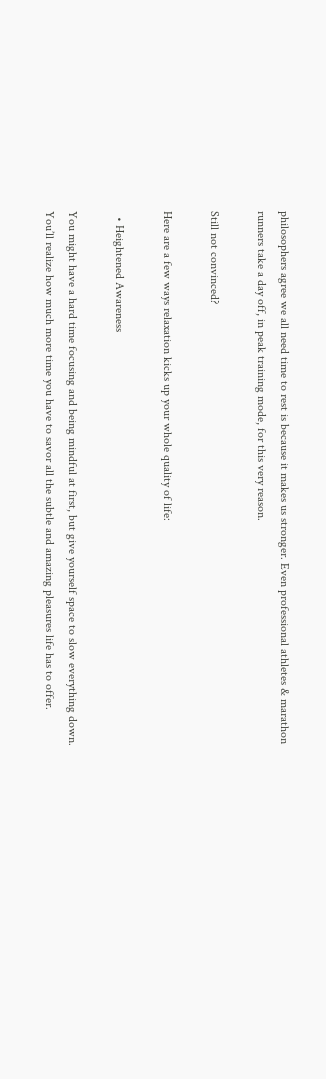philosophers agree we all need time to rest is because it makes us stronger. Even professional athletes & marathon runners take a day off, in peak training mode, for this very reason.

Still not convinced?

Here are a few ways relaxation kicks up your whole quality of life:

  • Heightened Awareness

You might have a hard time focusing and being mindful at first, but give yourself space to slow everything down. You’ll realize how much more time you have to savor all the subtle and amazing pleasures life has to offer.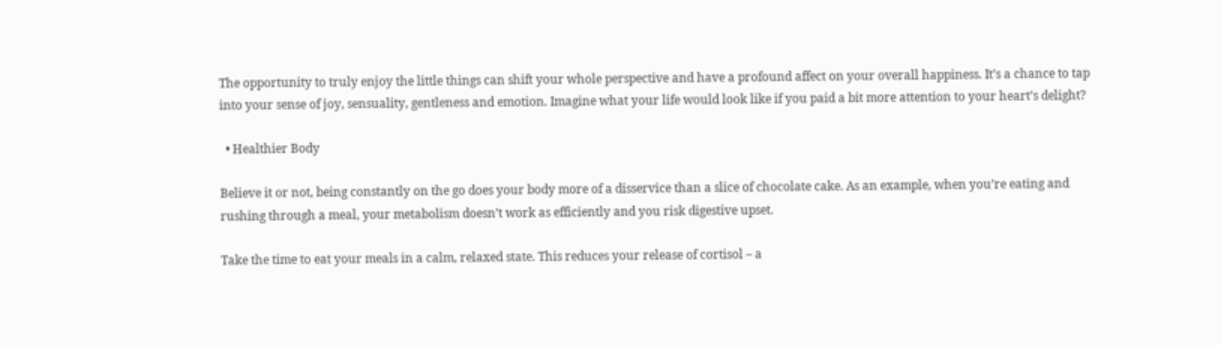The opportunity to truly enjoy the little things can shift your whole perspective and have a profound affect on your overall happiness. It’s a chance to tap into your sense of joy, sensuality, gentleness and emotion. Imagine what your life would look like if you paid a bit more attention to your heart’s delight?

  • Healthier Body

Believe it or not, being constantly on the go does your body more of a disservice than a slice of chocolate cake. As an example, when you’re eating and rushing through a meal, your metabolism doesn’t work as efficiently and you risk digestive upset.

Take the time to eat your meals in a calm, relaxed state. This reduces your release of cortisol – a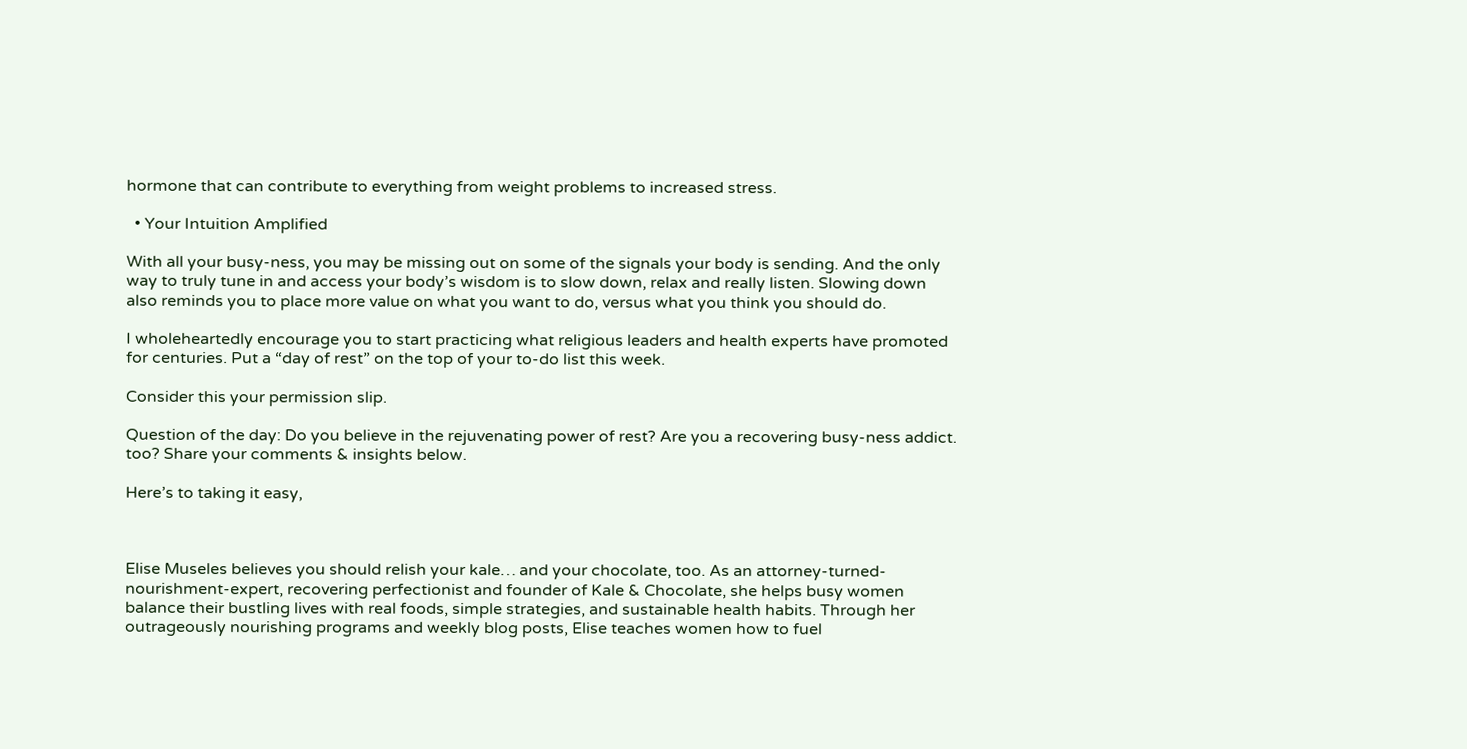hormone that can contribute to everything from weight problems to increased stress.

  • Your Intuition Amplified

With all your busy-ness, you may be missing out on some of the signals your body is sending. And the only way to truly tune in and access your body’s wisdom is to slow down, relax and really listen. Slowing down also reminds you to place more value on what you want to do, versus what you think you should do.

I wholeheartedly encourage you to start practicing what religious leaders and health experts have promoted for centuries. Put a “day of rest” on the top of your to-do list this week.

Consider this your permission slip.

Question of the day: Do you believe in the rejuvenating power of rest? Are you a recovering busy-ness addict. too? Share your comments & insights below.

Here’s to taking it easy,



Elise Museles believes you should relish your kale… and your chocolate, too. As an attorney-turned-nourishment-expert, recovering perfectionist and founder of Kale & Chocolate, she helps busy women balance their bustling lives with real foods, simple strategies, and sustainable health habits. Through her outrageously nourishing programs and weekly blog posts, Elise teaches women how to fuel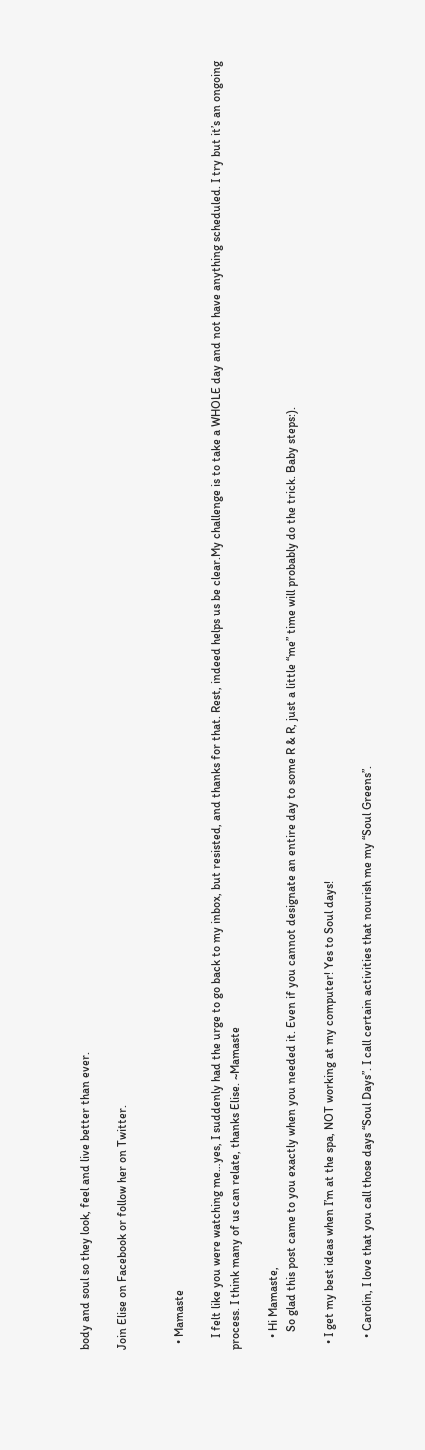body and soul so they look, feel and live better than ever.

Join Elise on Facebook or follow her on Twitter.


  • Mamaste

    I felt like you were watching me…yes, I suddenly had the urge to go back to my inbox, but resisted, and thanks for that. Rest, indeed helps us be clear.My challenge is to take a WHOLE day and not have anything scheduled. I try but it’s an ongoing process. I think many of us can relate, thanks Elise. ~Mamaste

    • Hi Mamaste,
      So glad this post came to you exactly when you needed it. Even if you cannot designate an entire day to some R & R, just a little “me” time will probably do the trick. Baby steps:).

  • I get my best ideas when I’m at the spa, NOT working at my computer! Yes to Soul days!

    • Carolin, I love that you call those days “Soul Days”. I call certain activities that nourish me my “Soul Greens”.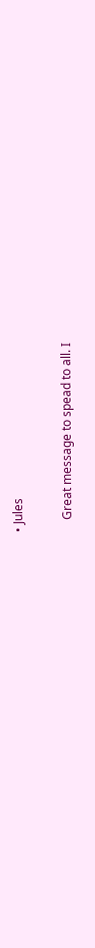• Jules

    Great message to spead to all. I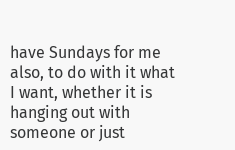have Sundays for me also, to do with it what I want, whether it is hanging out with someone or just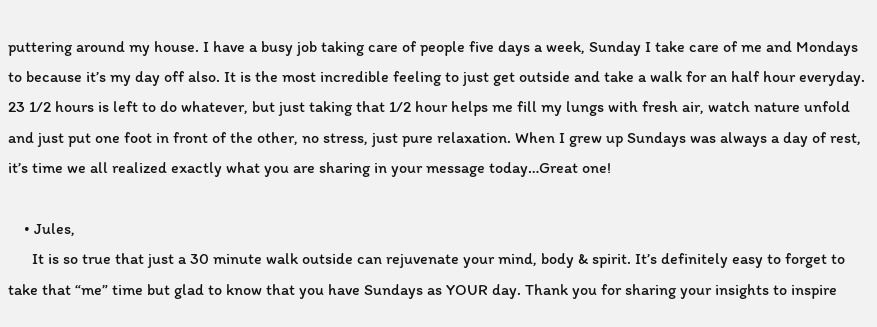puttering around my house. I have a busy job taking care of people five days a week, Sunday I take care of me and Mondays to because it’s my day off also. It is the most incredible feeling to just get outside and take a walk for an half hour everyday. 23 1/2 hours is left to do whatever, but just taking that 1/2 hour helps me fill my lungs with fresh air, watch nature unfold and just put one foot in front of the other, no stress, just pure relaxation. When I grew up Sundays was always a day of rest, it’s time we all realized exactly what you are sharing in your message today…Great one!

    • Jules,
      It is so true that just a 30 minute walk outside can rejuvenate your mind, body & spirit. It’s definitely easy to forget to take that “me” time but glad to know that you have Sundays as YOUR day. Thank you for sharing your insights to inspire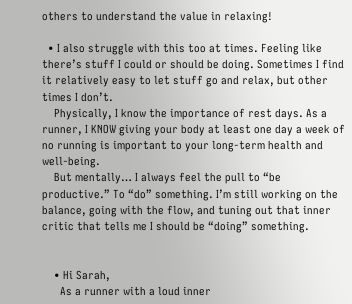others to understand the value in relaxing!

  • I also struggle with this too at times. Feeling like there’s stuff I could or should be doing. Sometimes I find it relatively easy to let stuff go and relax, but other times I don’t.
    Physically, I know the importance of rest days. As a runner, I KNOW giving your body at least one day a week of no running is important to your long-term health and well-being.
    But mentally… I always feel the pull to “be productive.” To “do” something. I’m still working on the balance, going with the flow, and tuning out that inner critic that tells me I should be “doing” something.


    • Hi Sarah,
      As a runner with a loud inner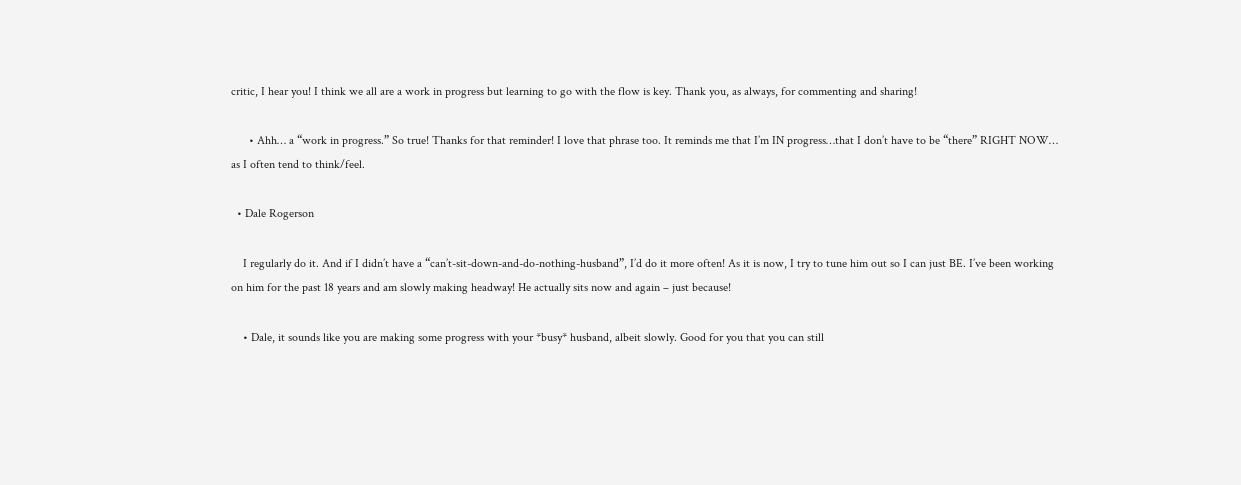critic, I hear you! I think we all are a work in progress but learning to go with the flow is key. Thank you, as always, for commenting and sharing!

      • Ahh… a “work in progress.” So true! Thanks for that reminder! I love that phrase too. It reminds me that I’m IN progress…that I don’t have to be “there” RIGHT NOW… as I often tend to think/feel.

  • Dale Rogerson

    I regularly do it. And if I didn’t have a “can’t-sit-down-and-do-nothing-husband”, I’d do it more often! As it is now, I try to tune him out so I can just BE. I’ve been working on him for the past 18 years and am slowly making headway! He actually sits now and again – just because!

    • Dale, it sounds like you are making some progress with your *busy* husband, albeit slowly. Good for you that you can still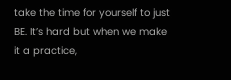take the time for yourself to just BE. It’s hard but when we make it a practice,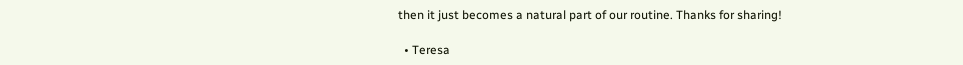then it just becomes a natural part of our routine. Thanks for sharing!

  • Teresa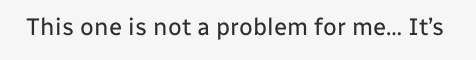This one is not a problem for me… It’s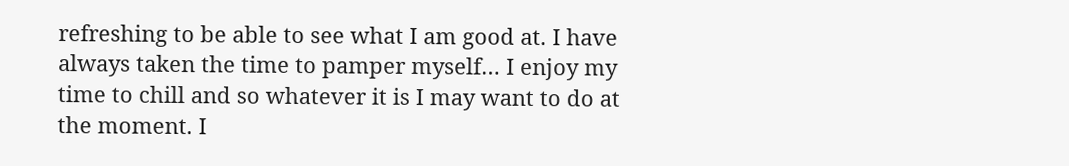refreshing to be able to see what I am good at. I have always taken the time to pamper myself… I enjoy my time to chill and so whatever it is I may want to do at the moment. I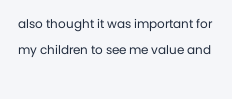also thought it was important for my children to see me value and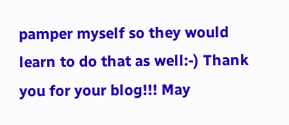pamper myself so they would learn to do that as well:-) Thank you for your blog!!! May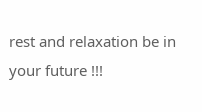rest and relaxation be in your future !!!